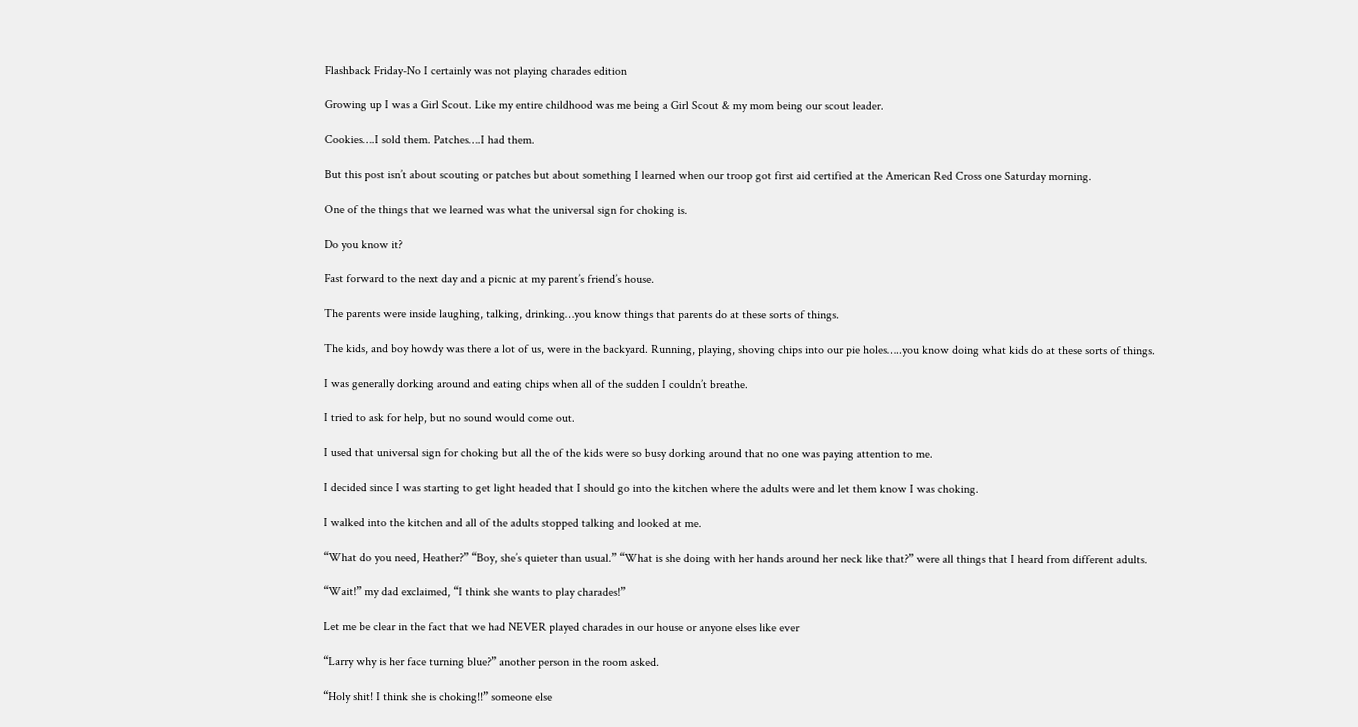Flashback Friday-No I certainly was not playing charades edition

Growing up I was a Girl Scout. Like my entire childhood was me being a Girl Scout & my mom being our scout leader.

Cookies….I sold them. Patches….I had them.

But this post isn’t about scouting or patches but about something I learned when our troop got first aid certified at the American Red Cross one Saturday morning.

One of the things that we learned was what the universal sign for choking is.

Do you know it?

Fast forward to the next day and a picnic at my parent’s friend’s house.

The parents were inside laughing, talking, drinking…you know things that parents do at these sorts of things.

The kids, and boy howdy was there a lot of us, were in the backyard. Running, playing, shoving chips into our pie holes…..you know doing what kids do at these sorts of things.

I was generally dorking around and eating chips when all of the sudden I couldn’t breathe.

I tried to ask for help, but no sound would come out.

I used that universal sign for choking but all the of the kids were so busy dorking around that no one was paying attention to me.

I decided since I was starting to get light headed that I should go into the kitchen where the adults were and let them know I was choking.

I walked into the kitchen and all of the adults stopped talking and looked at me.

“What do you need, Heather?” “Boy, she’s quieter than usual.” “What is she doing with her hands around her neck like that?” were all things that I heard from different adults.

“Wait!” my dad exclaimed, “I think she wants to play charades!”

Let me be clear in the fact that we had NEVER played charades in our house or anyone elses like ever

“Larry why is her face turning blue?” another person in the room asked.

“Holy shit! I think she is choking!!” someone else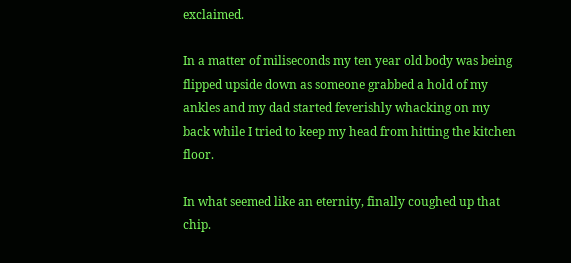exclaimed.

In a matter of miliseconds my ten year old body was being flipped upside down as someone grabbed a hold of my ankles and my dad started feverishly whacking on my back while I tried to keep my head from hitting the kitchen floor.

In what seemed like an eternity, finally coughed up that chip.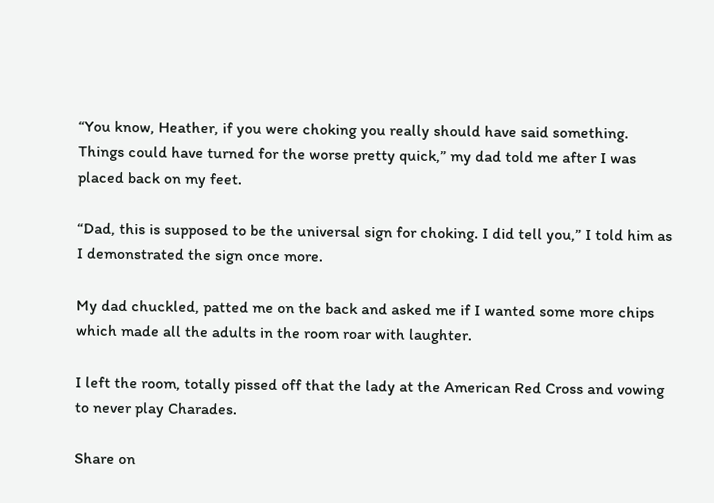“You know, Heather, if you were choking you really should have said something. Things could have turned for the worse pretty quick,” my dad told me after I was placed back on my feet.

“Dad, this is supposed to be the universal sign for choking. I did tell you,” I told him as I demonstrated the sign once more.

My dad chuckled, patted me on the back and asked me if I wanted some more chips which made all the adults in the room roar with laughter.

I left the room, totally pissed off that the lady at the American Red Cross and vowing to never play Charades.

Share on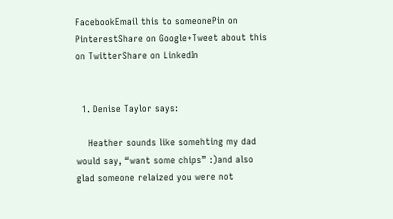FacebookEmail this to someonePin on PinterestShare on Google+Tweet about this on TwitterShare on LinkedIn


  1. Denise Taylor says:

    Heather sounds like somehting my dad would say, “want some chips” :)and also glad someone relaized you were not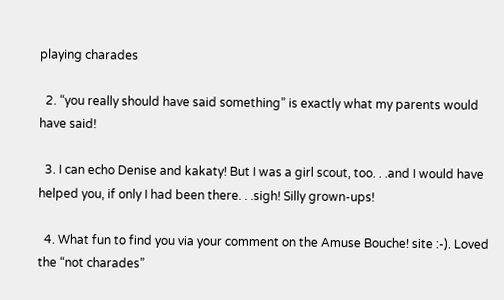playing charades

  2. “you really should have said something” is exactly what my parents would have said!

  3. I can echo Denise and kakaty! But I was a girl scout, too. . .and I would have helped you, if only I had been there. . .sigh! Silly grown-ups!

  4. What fun to find you via your comment on the Amuse Bouche! site :-). Loved the “not charades”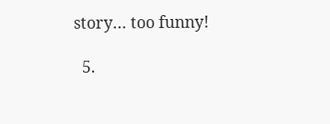story… too funny!

  5.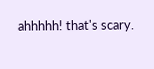ahhhhh! that's scary.